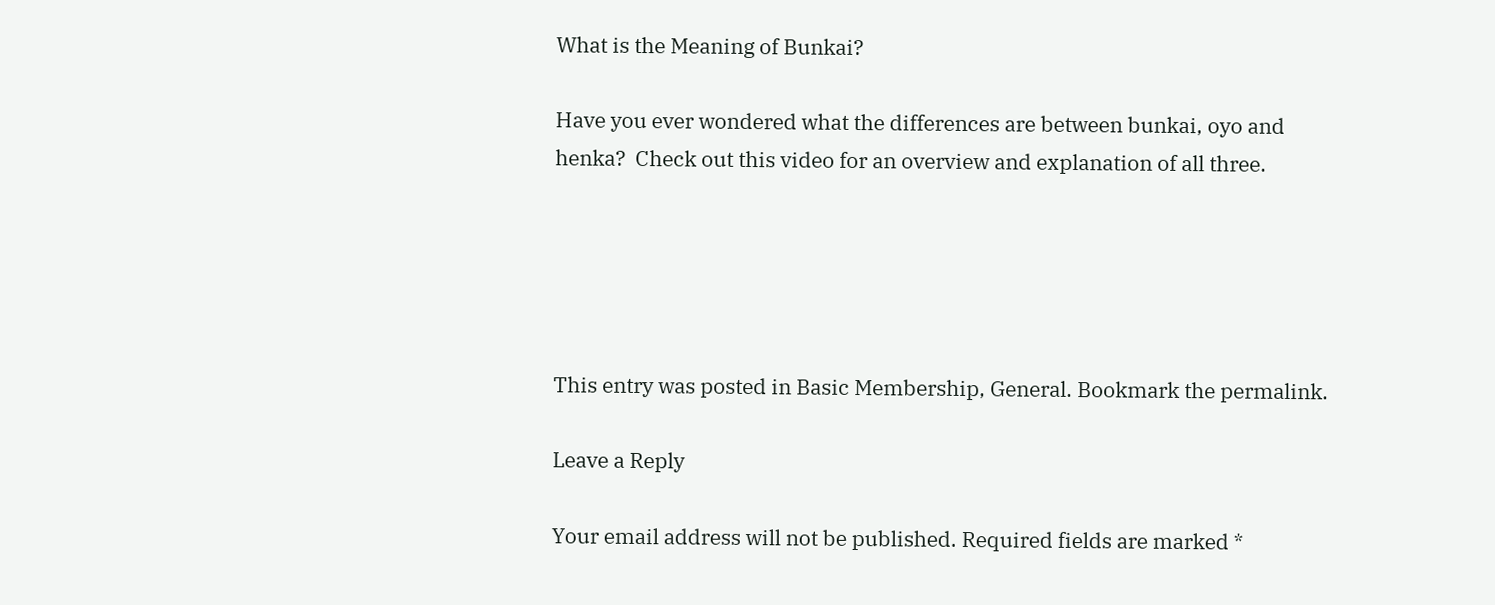What is the Meaning of Bunkai?

Have you ever wondered what the differences are between bunkai, oyo and henka?  Check out this video for an overview and explanation of all three.





This entry was posted in Basic Membership, General. Bookmark the permalink.

Leave a Reply

Your email address will not be published. Required fields are marked *